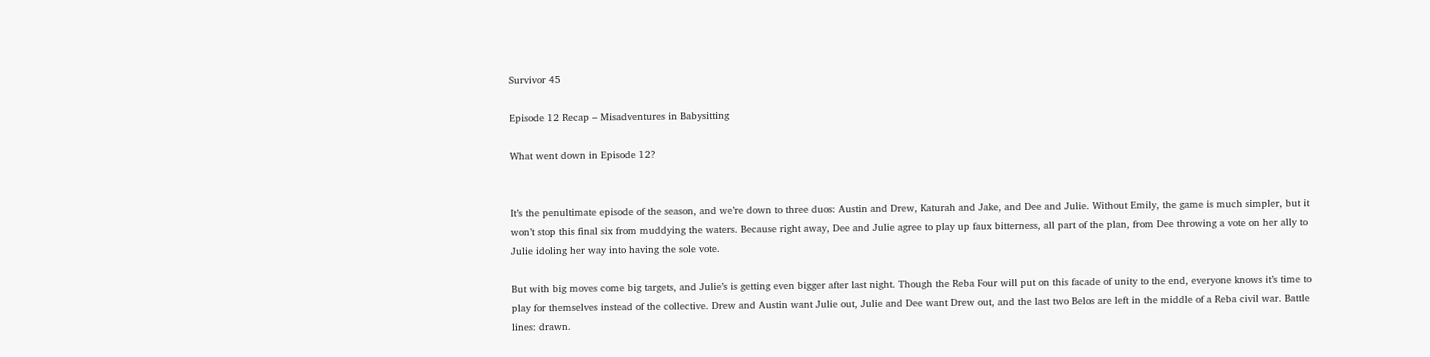Survivor 45

Episode 12 Recap – Misadventures in Babysitting

What went down in Episode 12?


It’s the penultimate episode of the season, and we’re down to three duos: Austin and Drew, Katurah and Jake, and Dee and Julie. Without Emily, the game is much simpler, but it won’t stop this final six from muddying the waters. Because right away, Dee and Julie agree to play up faux bitterness, all part of the plan, from Dee throwing a vote on her ally to Julie idoling her way into having the sole vote.

But with big moves come big targets, and Julie’s is getting even bigger after last night. Though the Reba Four will put on this facade of unity to the end, everyone knows it’s time to play for themselves instead of the collective. Drew and Austin want Julie out, Julie and Dee want Drew out, and the last two Belos are left in the middle of a Reba civil war. Battle lines: drawn.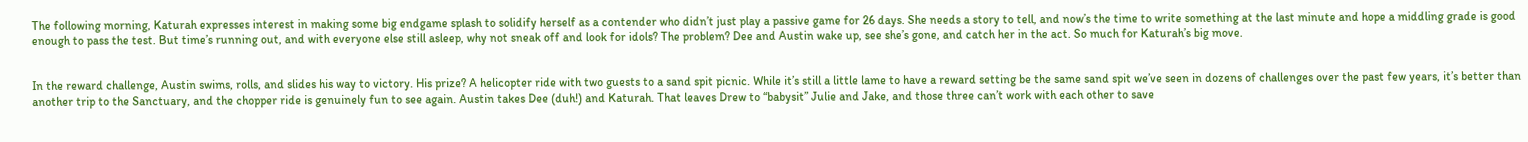The following morning, Katurah expresses interest in making some big endgame splash to solidify herself as a contender who didn’t just play a passive game for 26 days. She needs a story to tell, and now’s the time to write something at the last minute and hope a middling grade is good enough to pass the test. But time’s running out, and with everyone else still asleep, why not sneak off and look for idols? The problem? Dee and Austin wake up, see she’s gone, and catch her in the act. So much for Katurah’s big move.


In the reward challenge, Austin swims, rolls, and slides his way to victory. His prize? A helicopter ride with two guests to a sand spit picnic. While it’s still a little lame to have a reward setting be the same sand spit we’ve seen in dozens of challenges over the past few years, it’s better than another trip to the Sanctuary, and the chopper ride is genuinely fun to see again. Austin takes Dee (duh!) and Katurah. That leaves Drew to “babysit” Julie and Jake, and those three can’t work with each other to save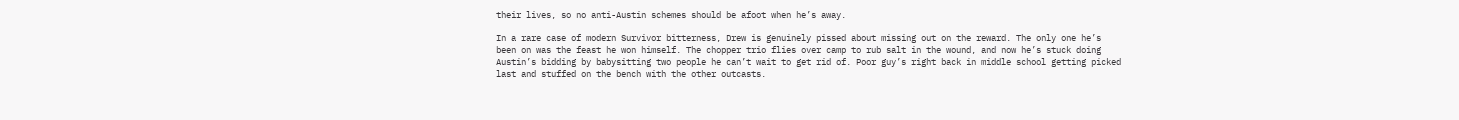their lives, so no anti-Austin schemes should be afoot when he’s away.

In a rare case of modern Survivor bitterness, Drew is genuinely pissed about missing out on the reward. The only one he’s been on was the feast he won himself. The chopper trio flies over camp to rub salt in the wound, and now he’s stuck doing Austin’s bidding by babysitting two people he can’t wait to get rid of. Poor guy’s right back in middle school getting picked last and stuffed on the bench with the other outcasts.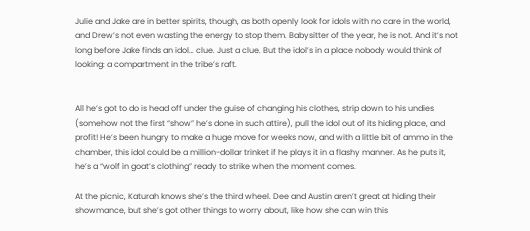Julie and Jake are in better spirits, though, as both openly look for idols with no care in the world, and Drew’s not even wasting the energy to stop them. Babysitter of the year, he is not. And it’s not long before Jake finds an idol… clue. Just a clue. But the idol’s in a place nobody would think of looking: a compartment in the tribe’s raft.


All he’s got to do is head off under the guise of changing his clothes, strip down to his undies (somehow not the first “show” he’s done in such attire), pull the idol out of its hiding place, and profit! He’s been hungry to make a huge move for weeks now, and with a little bit of ammo in the chamber, this idol could be a million-dollar trinket if he plays it in a flashy manner. As he puts it, he’s a “wolf in goat’s clothing” ready to strike when the moment comes.

At the picnic, Katurah knows she’s the third wheel. Dee and Austin aren’t great at hiding their showmance, but she’s got other things to worry about, like how she can win this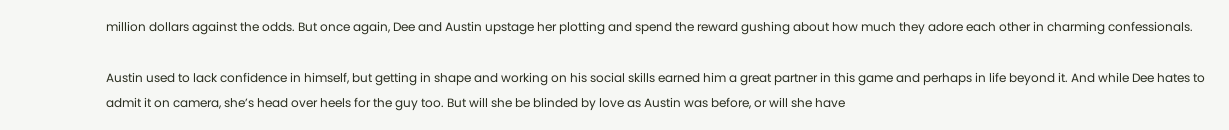million dollars against the odds. But once again, Dee and Austin upstage her plotting and spend the reward gushing about how much they adore each other in charming confessionals.

Austin used to lack confidence in himself, but getting in shape and working on his social skills earned him a great partner in this game and perhaps in life beyond it. And while Dee hates to admit it on camera, she’s head over heels for the guy too. But will she be blinded by love as Austin was before, or will she have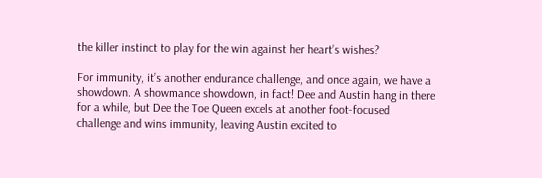the killer instinct to play for the win against her heart’s wishes?

For immunity, it’s another endurance challenge, and once again, we have a showdown. A showmance showdown, in fact! Dee and Austin hang in there for a while, but Dee the Toe Queen excels at another foot-focused challenge and wins immunity, leaving Austin excited to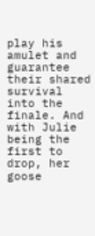play his amulet and guarantee their shared survival into the finale. And with Julie being the first to drop, her goose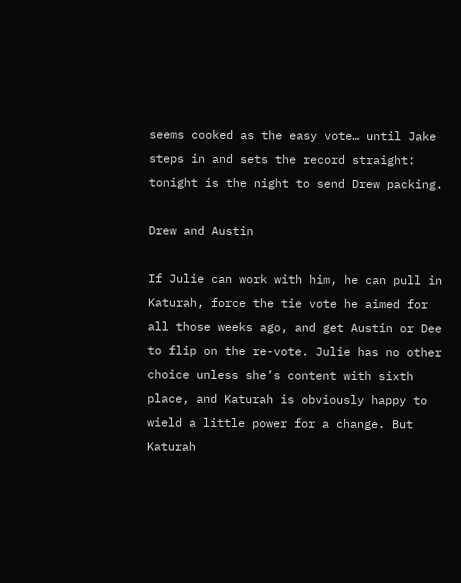seems cooked as the easy vote… until Jake steps in and sets the record straight: tonight is the night to send Drew packing.

Drew and Austin

If Julie can work with him, he can pull in Katurah, force the tie vote he aimed for all those weeks ago, and get Austin or Dee to flip on the re-vote. Julie has no other choice unless she’s content with sixth place, and Katurah is obviously happy to wield a little power for a change. But Katurah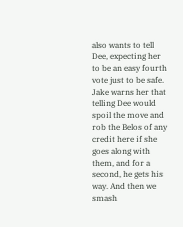also wants to tell Dee, expecting her to be an easy fourth vote just to be safe. Jake warns her that telling Dee would spoil the move and rob the Belos of any credit here if she goes along with them, and for a second, he gets his way. And then we smash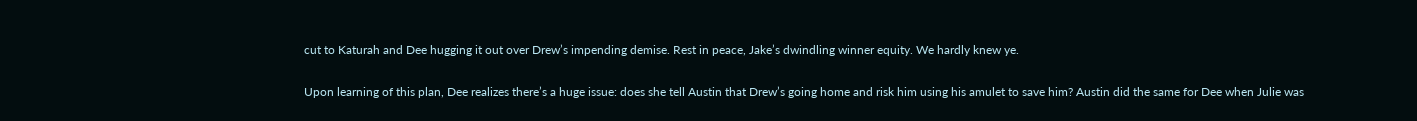cut to Katurah and Dee hugging it out over Drew’s impending demise. Rest in peace, Jake’s dwindling winner equity. We hardly knew ye.

Upon learning of this plan, Dee realizes there’s a huge issue: does she tell Austin that Drew’s going home and risk him using his amulet to save him? Austin did the same for Dee when Julie was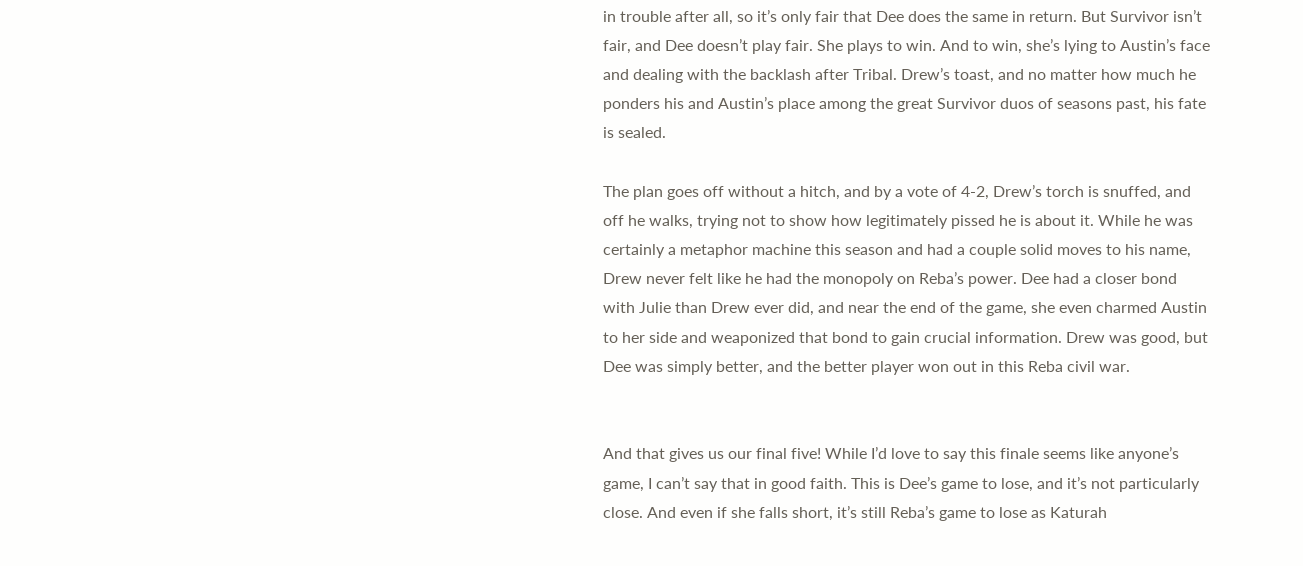in trouble after all, so it’s only fair that Dee does the same in return. But Survivor isn’t fair, and Dee doesn’t play fair. She plays to win. And to win, she’s lying to Austin’s face and dealing with the backlash after Tribal. Drew’s toast, and no matter how much he ponders his and Austin’s place among the great Survivor duos of seasons past, his fate is sealed.

The plan goes off without a hitch, and by a vote of 4-2, Drew’s torch is snuffed, and off he walks, trying not to show how legitimately pissed he is about it. While he was certainly a metaphor machine this season and had a couple solid moves to his name, Drew never felt like he had the monopoly on Reba’s power. Dee had a closer bond with Julie than Drew ever did, and near the end of the game, she even charmed Austin to her side and weaponized that bond to gain crucial information. Drew was good, but Dee was simply better, and the better player won out in this Reba civil war.


And that gives us our final five! While I’d love to say this finale seems like anyone’s game, I can’t say that in good faith. This is Dee’s game to lose, and it’s not particularly close. And even if she falls short, it’s still Reba’s game to lose as Katurah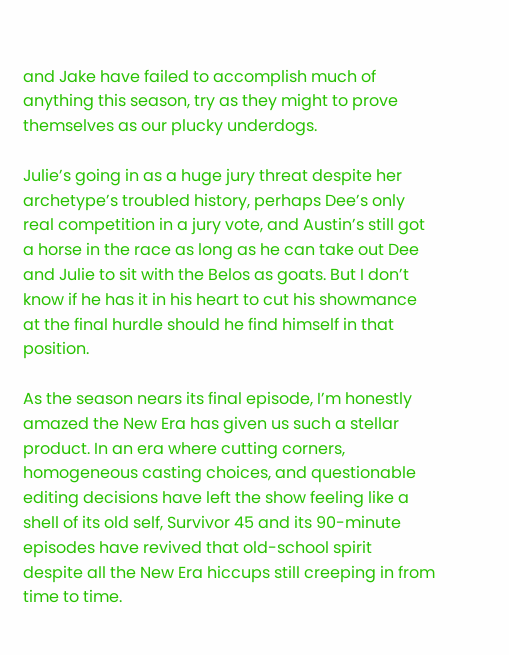and Jake have failed to accomplish much of anything this season, try as they might to prove themselves as our plucky underdogs.

Julie’s going in as a huge jury threat despite her archetype’s troubled history, perhaps Dee’s only real competition in a jury vote, and Austin’s still got a horse in the race as long as he can take out Dee and Julie to sit with the Belos as goats. But I don’t know if he has it in his heart to cut his showmance at the final hurdle should he find himself in that position.

As the season nears its final episode, I’m honestly amazed the New Era has given us such a stellar product. In an era where cutting corners, homogeneous casting choices, and questionable editing decisions have left the show feeling like a shell of its old self, Survivor 45 and its 90-minute episodes have revived that old-school spirit despite all the New Era hiccups still creeping in from time to time.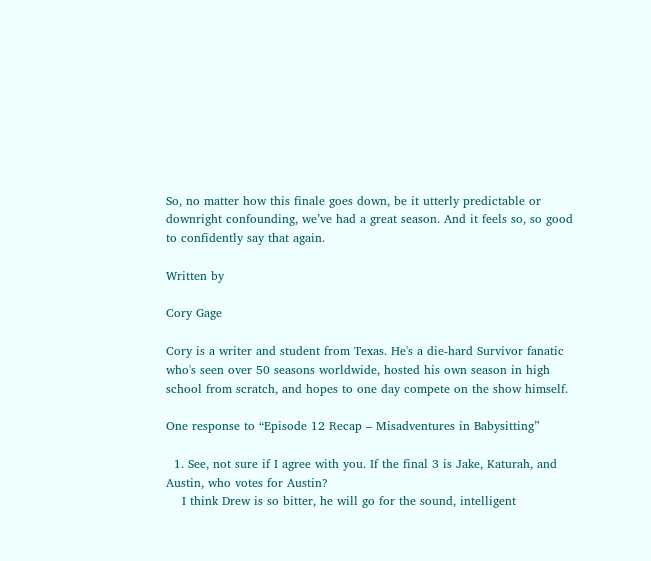So, no matter how this finale goes down, be it utterly predictable or downright confounding, we’ve had a great season. And it feels so, so good to confidently say that again.

Written by

Cory Gage

Cory is a writer and student from Texas. He's a die-hard Survivor fanatic who's seen over 50 seasons worldwide, hosted his own season in high school from scratch, and hopes to one day compete on the show himself.

One response to “Episode 12 Recap – Misadventures in Babysitting”

  1. See, not sure if I agree with you. If the final 3 is Jake, Katurah, and Austin, who votes for Austin?
    I think Drew is so bitter, he will go for the sound, intelligent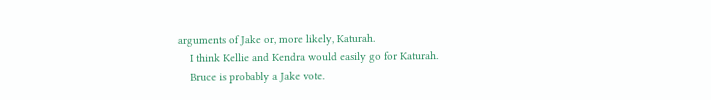arguments of Jake or, more likely, Katurah.
    I think Kellie and Kendra would easily go for Katurah.
    Bruce is probably a Jake vote.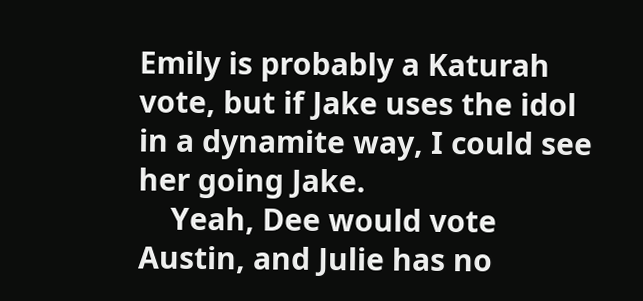Emily is probably a Katurah vote, but if Jake uses the idol in a dynamite way, I could see her going Jake.
    Yeah, Dee would vote Austin, and Julie has no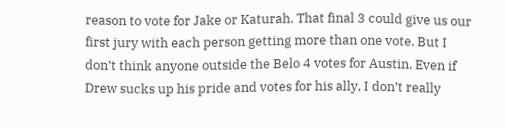reason to vote for Jake or Katurah. That final 3 could give us our first jury with each person getting more than one vote. But I don’t think anyone outside the Belo 4 votes for Austin. Even if Drew sucks up his pride and votes for his ally, I don’t really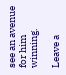see an avenue for him winning.

Leave a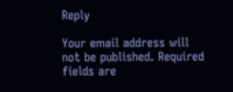Reply

Your email address will not be published. Required fields are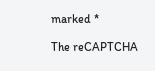marked *

The reCAPTCHA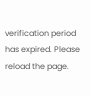verification period has expired. Please reload the page.